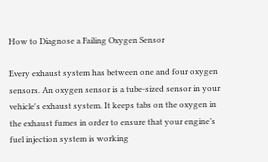How to Diagnose a Failing Oxygen Sensor

Every exhaust system has between one and four oxygen sensors. An oxygen sensor is a tube-sized sensor in your vehicle's exhaust system. It keeps tabs on the oxygen in the exhaust fumes in order to ensure that your engine’s fuel injection system is working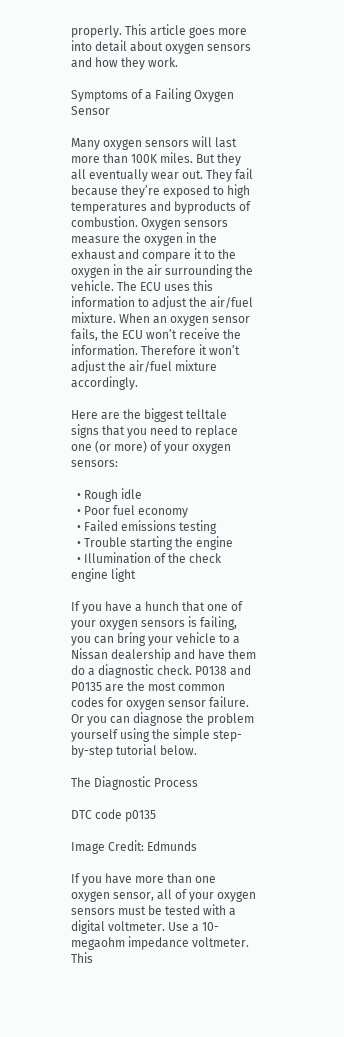properly. This article goes more into detail about oxygen sensors and how they work.

Symptoms of a Failing Oxygen Sensor

Many oxygen sensors will last more than 100K miles. But they all eventually wear out. They fail because they’re exposed to high temperatures and byproducts of combustion. Oxygen sensors measure the oxygen in the exhaust and compare it to the oxygen in the air surrounding the vehicle. The ECU uses this information to adjust the air/fuel mixture. When an oxygen sensor fails, the ECU won’t receive the information. Therefore it won’t adjust the air/fuel mixture accordingly.

Here are the biggest telltale signs that you need to replace one (or more) of your oxygen sensors:

  • Rough idle
  • Poor fuel economy
  • Failed emissions testing
  • Trouble starting the engine
  • Illumination of the check engine light

If you have a hunch that one of your oxygen sensors is failing, you can bring your vehicle to a Nissan dealership and have them do a diagnostic check. P0138 and P0135 are the most common codes for oxygen sensor failure. Or you can diagnose the problem yourself using the simple step-by-step tutorial below.

The Diagnostic Process

DTC code p0135

Image Credit: Edmunds

If you have more than one oxygen sensor, all of your oxygen sensors must be tested with a digital voltmeter. Use a 10-megaohm impedance voltmeter. This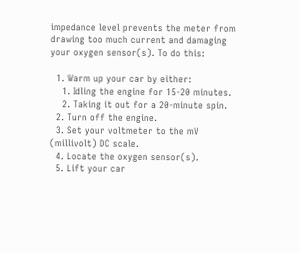impedance level prevents the meter from drawing too much current and damaging your oxygen sensor(s). To do this:

  1. Warm up your car by either:
    1. Idling the engine for 15-20 minutes.
    2. Taking it out for a 20-minute spin.
  2. Turn off the engine.
  3. Set your voltmeter to the mV (millivolt) DC scale.
  4. Locate the oxygen sensor(s).
  5. Lift your car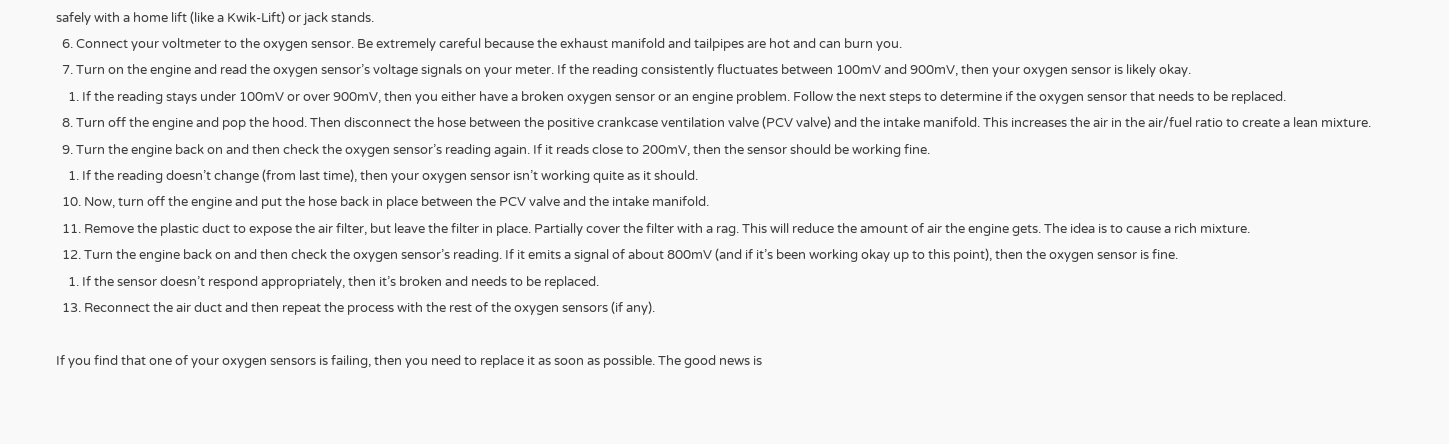safely with a home lift (like a Kwik-Lift) or jack stands.
  6. Connect your voltmeter to the oxygen sensor. Be extremely careful because the exhaust manifold and tailpipes are hot and can burn you.
  7. Turn on the engine and read the oxygen sensor’s voltage signals on your meter. If the reading consistently fluctuates between 100mV and 900mV, then your oxygen sensor is likely okay.
    1. If the reading stays under 100mV or over 900mV, then you either have a broken oxygen sensor or an engine problem. Follow the next steps to determine if the oxygen sensor that needs to be replaced.
  8. Turn off the engine and pop the hood. Then disconnect the hose between the positive crankcase ventilation valve (PCV valve) and the intake manifold. This increases the air in the air/fuel ratio to create a lean mixture.
  9. Turn the engine back on and then check the oxygen sensor’s reading again. If it reads close to 200mV, then the sensor should be working fine.
    1. If the reading doesn’t change (from last time), then your oxygen sensor isn’t working quite as it should.
  10. Now, turn off the engine and put the hose back in place between the PCV valve and the intake manifold.
  11. Remove the plastic duct to expose the air filter, but leave the filter in place. Partially cover the filter with a rag. This will reduce the amount of air the engine gets. The idea is to cause a rich mixture.
  12. Turn the engine back on and then check the oxygen sensor’s reading. If it emits a signal of about 800mV (and if it’s been working okay up to this point), then the oxygen sensor is fine.
    1. If the sensor doesn’t respond appropriately, then it’s broken and needs to be replaced.
  13. Reconnect the air duct and then repeat the process with the rest of the oxygen sensors (if any).

If you find that one of your oxygen sensors is failing, then you need to replace it as soon as possible. The good news is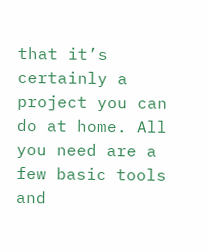that it’s certainly a project you can do at home. All you need are a few basic tools and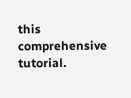this comprehensive tutorial.